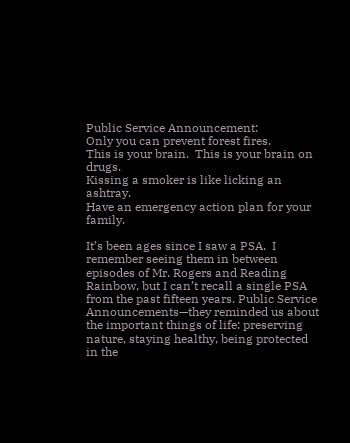Public Service Announcement:
Only you can prevent forest fires.
This is your brain.  This is your brain on drugs.
Kissing a smoker is like licking an ashtray.
Have an emergency action plan for your family.

It’s been ages since I saw a PSA.  I remember seeing them in between episodes of Mr. Rogers and Reading Rainbow, but I can’t recall a single PSA from the past fifteen years. Public Service Announcements—they reminded us about the important things of life: preserving nature, staying healthy, being protected in the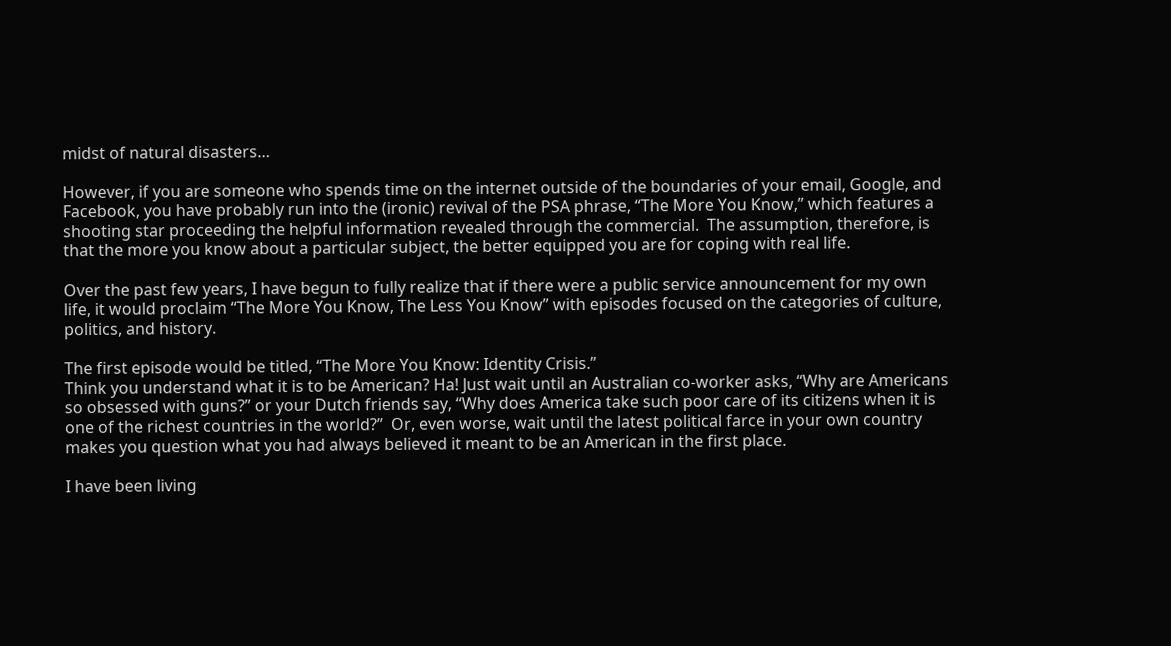midst of natural disasters…

However, if you are someone who spends time on the internet outside of the boundaries of your email, Google, and Facebook, you have probably run into the (ironic) revival of the PSA phrase, “The More You Know,” which features a shooting star proceeding the helpful information revealed through the commercial.  The assumption, therefore, is that the more you know about a particular subject, the better equipped you are for coping with real life.

Over the past few years, I have begun to fully realize that if there were a public service announcement for my own life, it would proclaim “The More You Know, The Less You Know” with episodes focused on the categories of culture, politics, and history.

The first episode would be titled, “The More You Know: Identity Crisis.”
Think you understand what it is to be American? Ha! Just wait until an Australian co-worker asks, “Why are Americans so obsessed with guns?” or your Dutch friends say, “Why does America take such poor care of its citizens when it is one of the richest countries in the world?”  Or, even worse, wait until the latest political farce in your own country makes you question what you had always believed it meant to be an American in the first place.

I have been living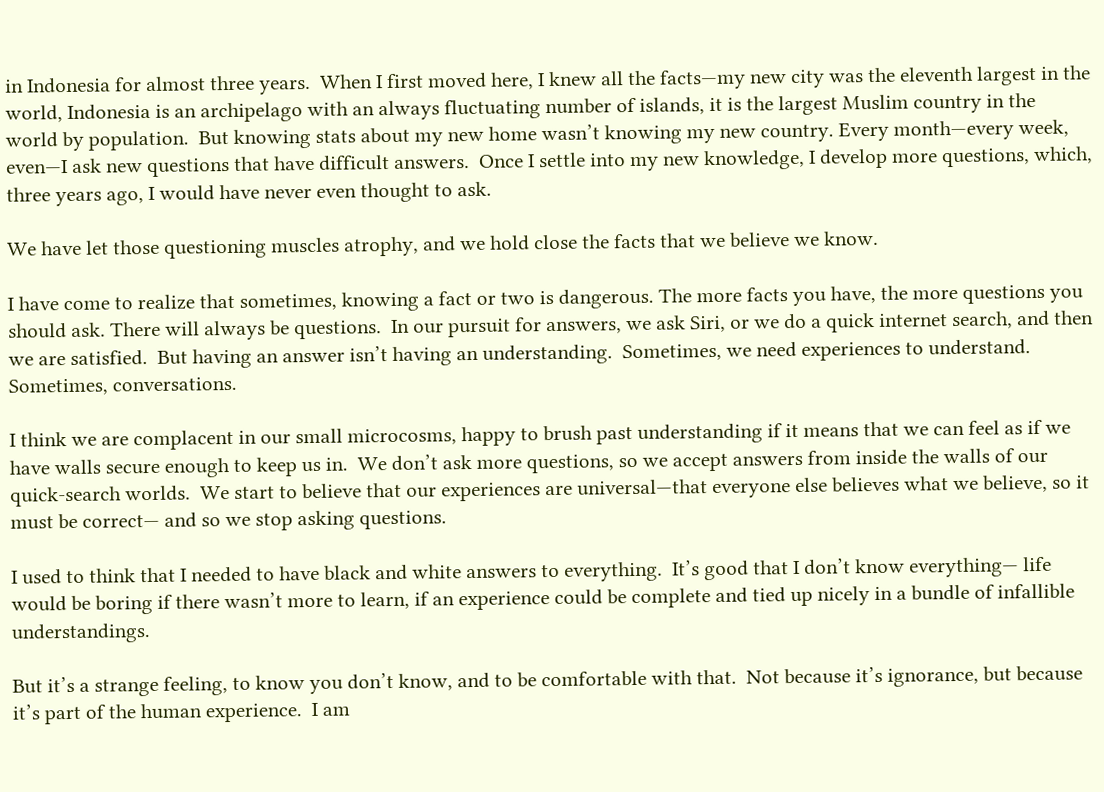in Indonesia for almost three years.  When I first moved here, I knew all the facts—my new city was the eleventh largest in the world, Indonesia is an archipelago with an always fluctuating number of islands, it is the largest Muslim country in the world by population.  But knowing stats about my new home wasn’t knowing my new country. Every month—every week, even—I ask new questions that have difficult answers.  Once I settle into my new knowledge, I develop more questions, which, three years ago, I would have never even thought to ask.

We have let those questioning muscles atrophy, and we hold close the facts that we believe we know.

I have come to realize that sometimes, knowing a fact or two is dangerous. The more facts you have, the more questions you should ask. There will always be questions.  In our pursuit for answers, we ask Siri, or we do a quick internet search, and then we are satisfied.  But having an answer isn’t having an understanding.  Sometimes, we need experiences to understand.  Sometimes, conversations.

I think we are complacent in our small microcosms, happy to brush past understanding if it means that we can feel as if we have walls secure enough to keep us in.  We don’t ask more questions, so we accept answers from inside the walls of our quick-search worlds.  We start to believe that our experiences are universal—that everyone else believes what we believe, so it must be correct— and so we stop asking questions.

I used to think that I needed to have black and white answers to everything.  It’s good that I don’t know everything— life would be boring if there wasn’t more to learn, if an experience could be complete and tied up nicely in a bundle of infallible understandings.

But it’s a strange feeling, to know you don’t know, and to be comfortable with that.  Not because it’s ignorance, but because it’s part of the human experience.  I am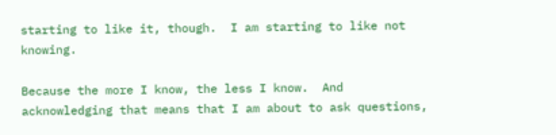starting to like it, though.  I am starting to like not knowing.

Because the more I know, the less I know.  And acknowledging that means that I am about to ask questions,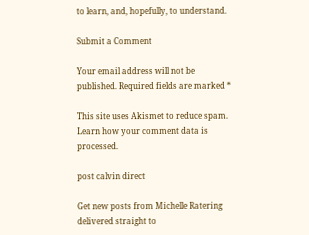to learn, and, hopefully, to understand.

Submit a Comment

Your email address will not be published. Required fields are marked *

This site uses Akismet to reduce spam. Learn how your comment data is processed.

post calvin direct

Get new posts from Michelle Ratering delivered straight to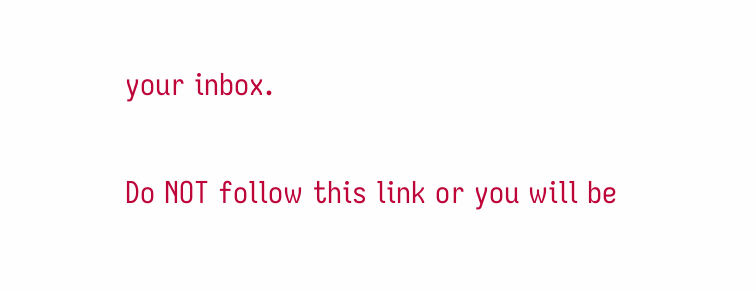your inbox.

Do NOT follow this link or you will be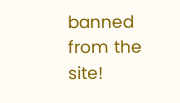banned from the site!